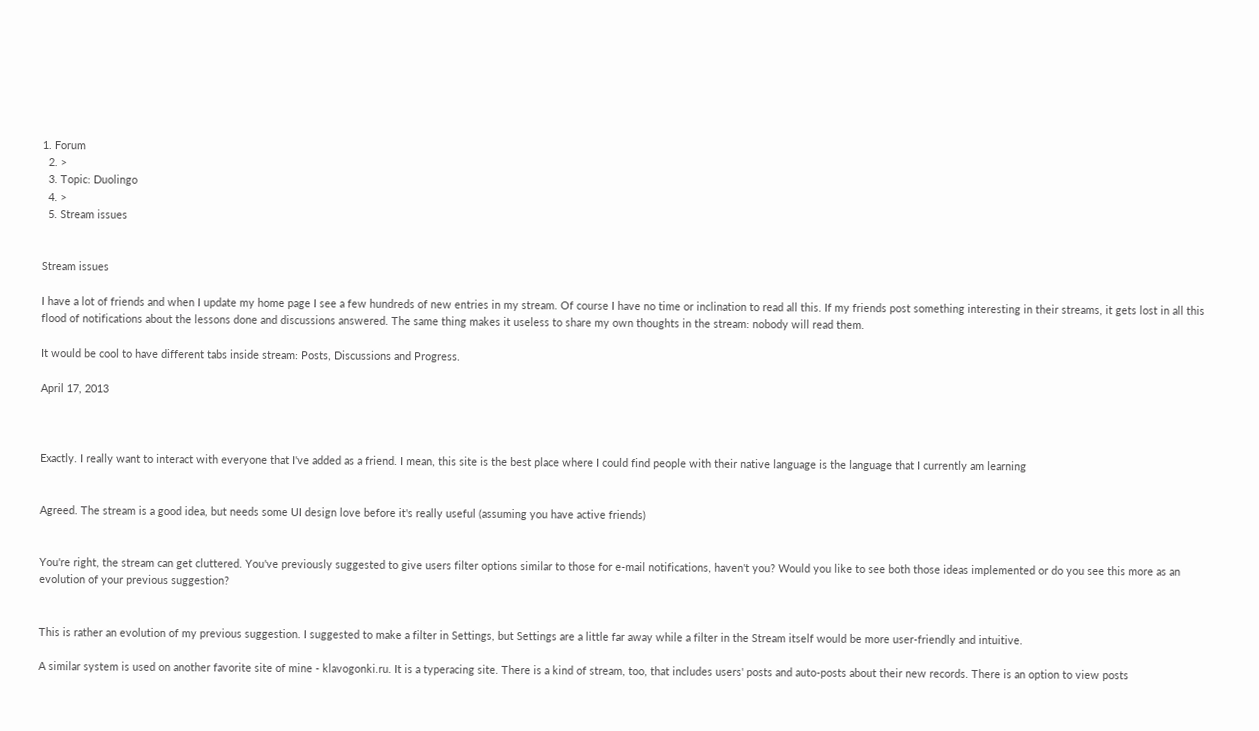1. Forum
  2. >
  3. Topic: Duolingo
  4. >
  5. Stream issues


Stream issues

I have a lot of friends and when I update my home page I see a few hundreds of new entries in my stream. Of course I have no time or inclination to read all this. If my friends post something interesting in their streams, it gets lost in all this flood of notifications about the lessons done and discussions answered. The same thing makes it useless to share my own thoughts in the stream: nobody will read them.

It would be cool to have different tabs inside stream: Posts, Discussions and Progress.

April 17, 2013



Exactly. I really want to interact with everyone that I've added as a friend. I mean, this site is the best place where I could find people with their native language is the language that I currently am learning


Agreed. The stream is a good idea, but needs some UI design love before it's really useful (assuming you have active friends)


You're right, the stream can get cluttered. You've previously suggested to give users filter options similar to those for e-mail notifications, haven't you? Would you like to see both those ideas implemented or do you see this more as an evolution of your previous suggestion?


This is rather an evolution of my previous suggestion. I suggested to make a filter in Settings, but Settings are a little far away while a filter in the Stream itself would be more user-friendly and intuitive.

A similar system is used on another favorite site of mine - klavogonki.ru. It is a typeracing site. There is a kind of stream, too, that includes users' posts and auto-posts about their new records. There is an option to view posts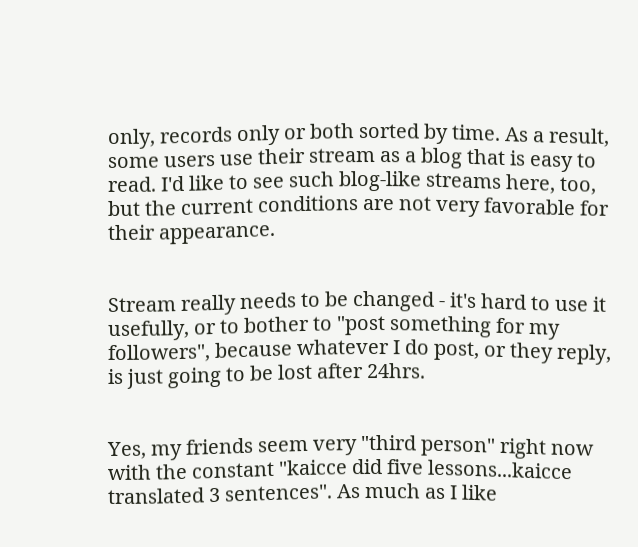only, records only or both sorted by time. As a result, some users use their stream as a blog that is easy to read. I'd like to see such blog-like streams here, too, but the current conditions are not very favorable for their appearance.


Stream really needs to be changed - it's hard to use it usefully, or to bother to "post something for my followers", because whatever I do post, or they reply, is just going to be lost after 24hrs.


Yes, my friends seem very "third person" right now with the constant "kaicce did five lessons...kaicce translated 3 sentences". As much as I like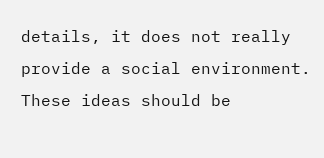details, it does not really provide a social environment. These ideas should be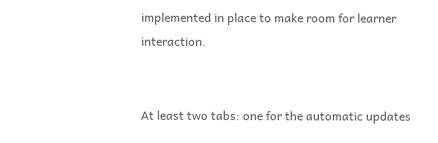implemented in place to make room for learner interaction.


At least two tabs: one for the automatic updates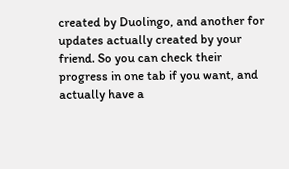created by Duolingo, and another for updates actually created by your friend. So you can check their progress in one tab if you want, and actually have a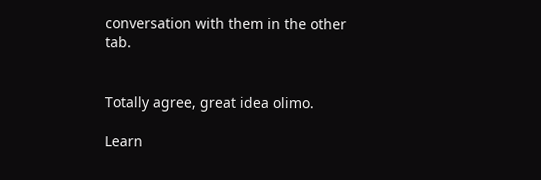conversation with them in the other tab.


Totally agree, great idea olimo.

Learn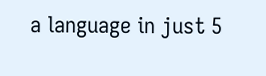a language in just 5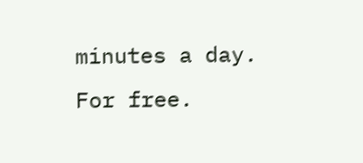minutes a day. For free.